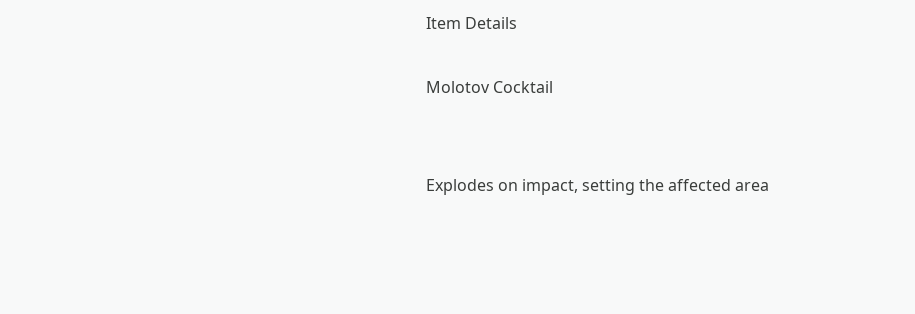Item Details

Molotov Cocktail


Explodes on impact, setting the affected area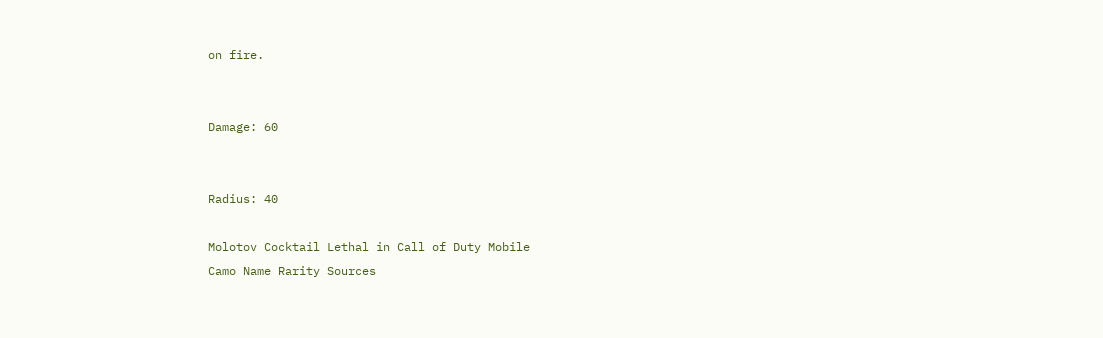on fire.


Damage: 60


Radius: 40

Molotov Cocktail Lethal in Call of Duty Mobile
Camo Name Rarity Sources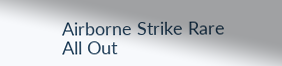Airborne Strike Rare
All Out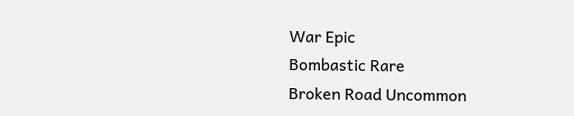War Epic
Bombastic Rare
Broken Road Uncommon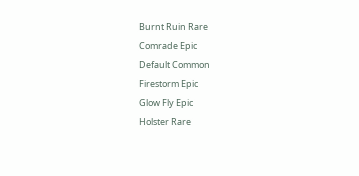Burnt Ruin Rare
Comrade Epic
Default Common
Firestorm Epic
Glow Fly Epic
Holster Rare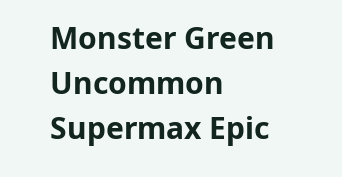Monster Green Uncommon
Supermax Epic